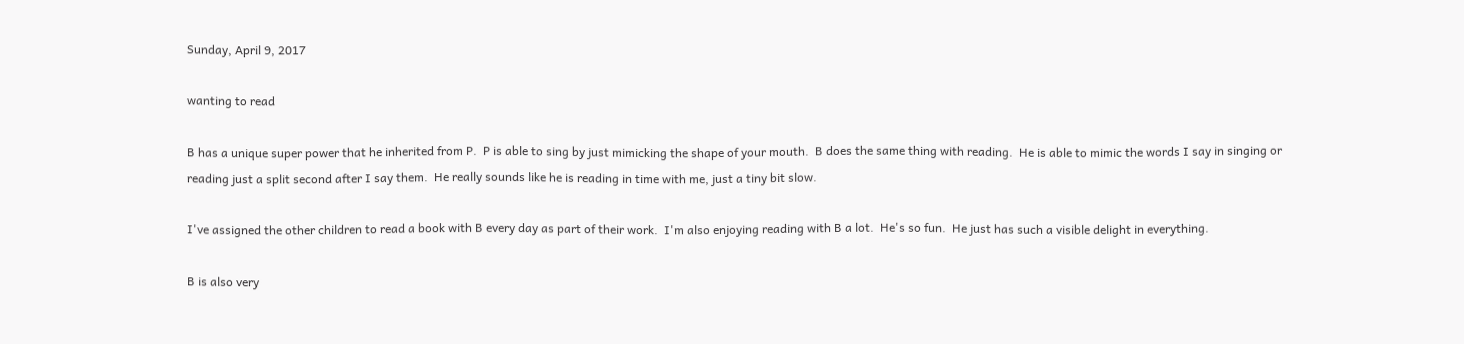Sunday, April 9, 2017

wanting to read

B has a unique super power that he inherited from P.  P is able to sing by just mimicking the shape of your mouth.  B does the same thing with reading.  He is able to mimic the words I say in singing or reading just a split second after I say them.  He really sounds like he is reading in time with me, just a tiny bit slow.

I've assigned the other children to read a book with B every day as part of their work.  I'm also enjoying reading with B a lot.  He's so fun.  He just has such a visible delight in everything.

B is also very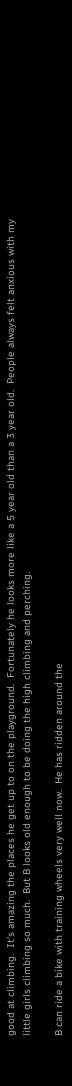good at climbing.  It's amazing the places he get up to on the playground.  Fortunately he looks more like a 5 year old than a 3 year old.  People always felt anxious with my little girls climbing so much.  But B looks old enough to be doing the high climbing and perching.

B can ride a bike with training wheels very well now.  He has ridden around the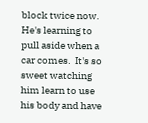block twice now.  He's learning to pull aside when a car comes.  It's so sweet watching him learn to use his body and have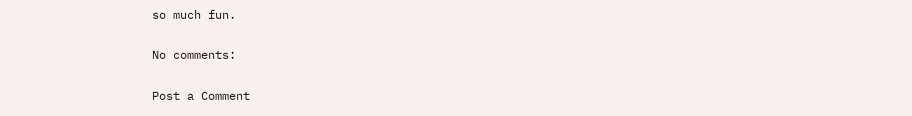so much fun.

No comments:

Post a Comment